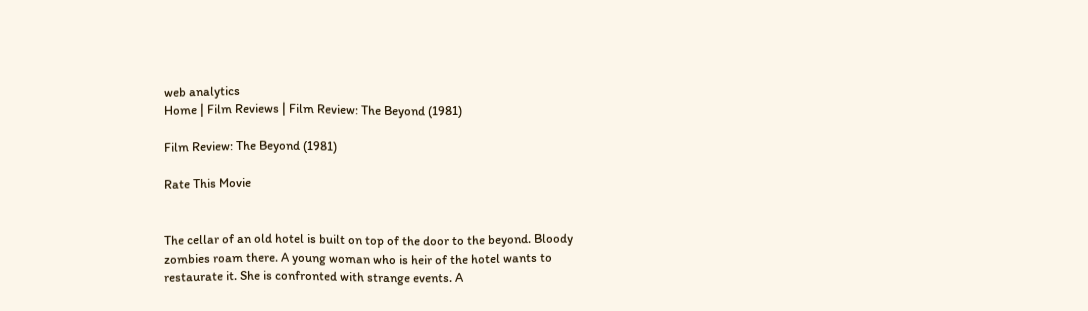web analytics
Home | Film Reviews | Film Review: The Beyond (1981)

Film Review: The Beyond (1981)

Rate This Movie


The cellar of an old hotel is built on top of the door to the beyond. Bloody zombies roam there. A young woman who is heir of the hotel wants to restaurate it. She is confronted with strange events. A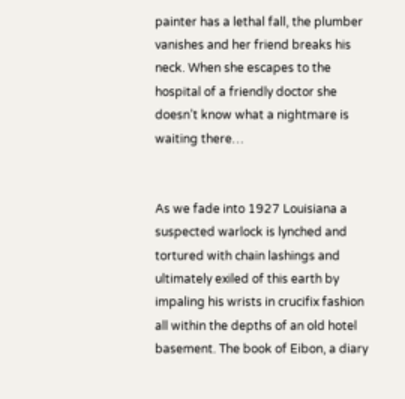painter has a lethal fall, the plumber vanishes and her friend breaks his neck. When she escapes to the hospital of a friendly doctor she doesn’t know what a nightmare is waiting there…


As we fade into 1927 Louisiana a suspected warlock is lynched and tortured with chain lashings and ultimately exiled of this earth by impaling his wrists in crucifix fashion all within the depths of an old hotel basement. The book of Eibon, a diary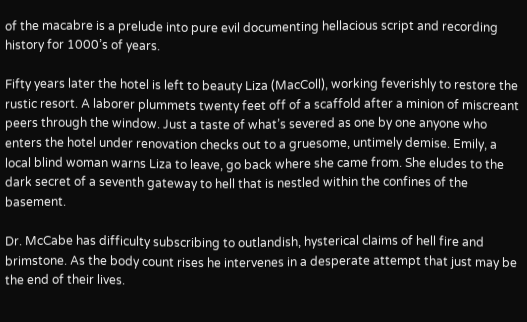of the macabre is a prelude into pure evil documenting hellacious script and recording history for 1000’s of years.

Fifty years later the hotel is left to beauty Liza (MacColl), working feverishly to restore the rustic resort. A laborer plummets twenty feet off of a scaffold after a minion of miscreant peers through the window. Just a taste of what’s severed as one by one anyone who enters the hotel under renovation checks out to a gruesome, untimely demise. Emily, a local blind woman warns Liza to leave, go back where she came from. She eludes to the dark secret of a seventh gateway to hell that is nestled within the confines of the basement.

Dr. McCabe has difficulty subscribing to outlandish, hysterical claims of hell fire and brimstone. As the body count rises he intervenes in a desperate attempt that just may be the end of their lives.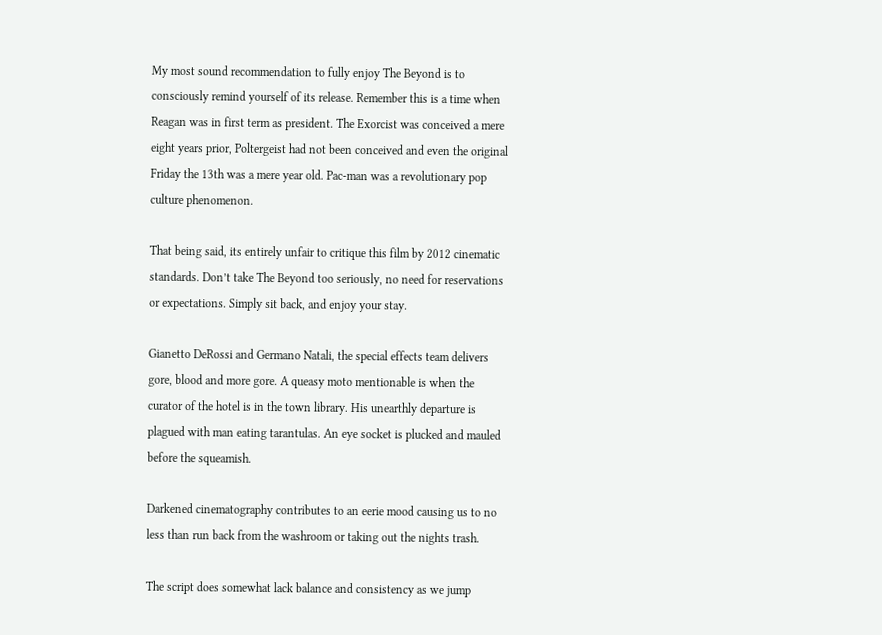My most sound recommendation to fully enjoy The Beyond is to consciously remind yourself of its release. Remember this is a time when Reagan was in first term as president. The Exorcist was conceived a mere eight years prior, Poltergeist had not been conceived and even the original Friday the 13th was a mere year old. Pac-man was a revolutionary pop culture phenomenon.

That being said, its entirely unfair to critique this film by 2012 cinematic standards. Don’t take The Beyond too seriously, no need for reservations or expectations. Simply sit back, and enjoy your stay.

Gianetto DeRossi and Germano Natali, the special effects team delivers gore, blood and more gore. A queasy moto mentionable is when the curator of the hotel is in the town library. His unearthly departure is plagued with man eating tarantulas. An eye socket is plucked and mauled before the squeamish.

Darkened cinematography contributes to an eerie mood causing us to no less than run back from the washroom or taking out the nights trash.

The script does somewhat lack balance and consistency as we jump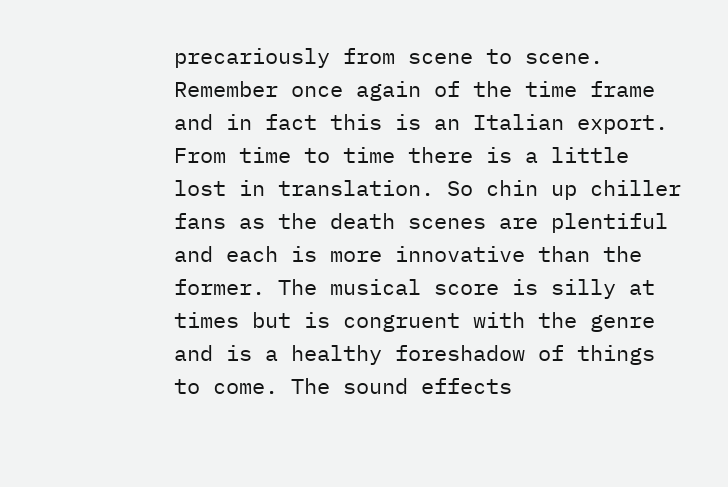precariously from scene to scene. Remember once again of the time frame and in fact this is an Italian export. From time to time there is a little lost in translation. So chin up chiller fans as the death scenes are plentiful and each is more innovative than the former. The musical score is silly at times but is congruent with the genre and is a healthy foreshadow of things to come. The sound effects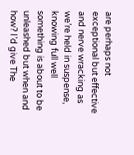are perhaps not exceptional but effective and nerve wracking as we’re held in suspense, knowing full well something is about to be unleashed but when and how? I’d give The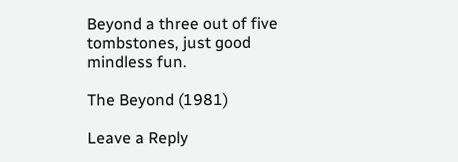Beyond a three out of five tombstones, just good mindless fun.

The Beyond (1981)

Leave a Reply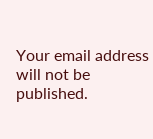Your email address will not be published.